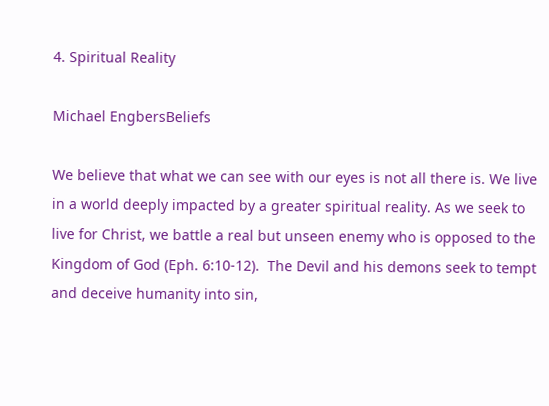4. Spiritual Reality

Michael EngbersBeliefs

We believe that what we can see with our eyes is not all there is. We live in a world deeply impacted by a greater spiritual reality. As we seek to live for Christ, we battle a real but unseen enemy who is opposed to the Kingdom of God (Eph. 6:10-12).  The Devil and his demons seek to tempt and deceive humanity into sin,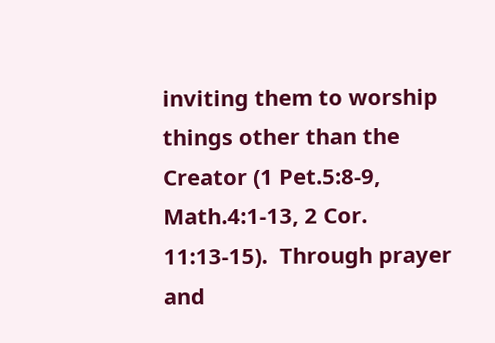inviting them to worship things other than the Creator (1 Pet.5:8-9, Math.4:1-13, 2 Cor. 11:13-15).  Through prayer and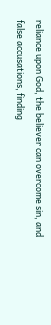reliance upon God, the believer can overcome sin, and false accusations, finding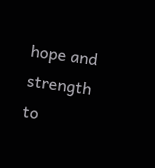hope and strength to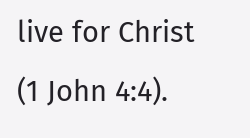live for Christ (1 John 4:4).